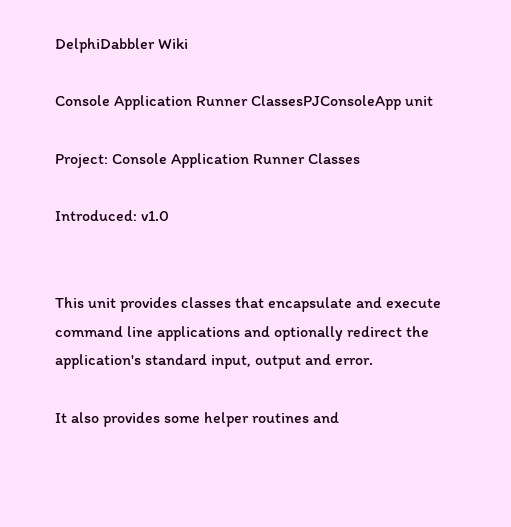DelphiDabbler Wiki

Console Application Runner ClassesPJConsoleApp unit

Project: Console Application Runner Classes

Introduced: v1.0


This unit provides classes that encapsulate and execute command line applications and optionally redirect the application's standard input, output and error.

It also provides some helper routines and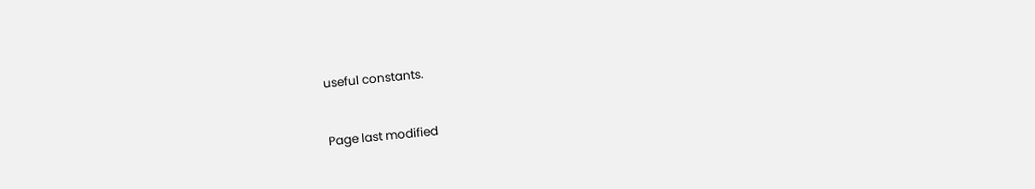useful constants.


Page last modified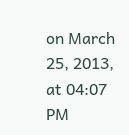on March 25, 2013, at 04:07 PM